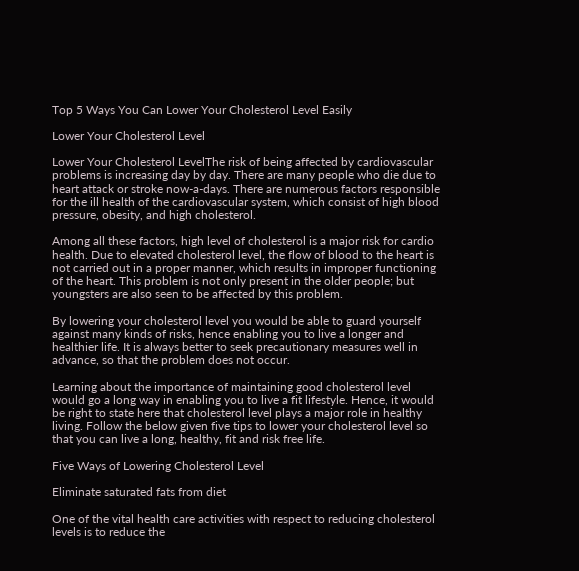Top 5 Ways You Can Lower Your Cholesterol Level Easily

Lower Your Cholesterol Level

Lower Your Cholesterol LevelThe risk of being affected by cardiovascular problems is increasing day by day. There are many people who die due to heart attack or stroke now-a-days. There are numerous factors responsible for the ill health of the cardiovascular system, which consist of high blood pressure, obesity, and high cholesterol.

Among all these factors, high level of cholesterol is a major risk for cardio health. Due to elevated cholesterol level, the flow of blood to the heart is not carried out in a proper manner, which results in improper functioning of the heart. This problem is not only present in the older people; but youngsters are also seen to be affected by this problem.

By lowering your cholesterol level you would be able to guard yourself against many kinds of risks, hence enabling you to live a longer and healthier life. It is always better to seek precautionary measures well in advance, so that the problem does not occur.

Learning about the importance of maintaining good cholesterol level would go a long way in enabling you to live a fit lifestyle. Hence, it would be right to state here that cholesterol level plays a major role in healthy living. Follow the below given five tips to lower your cholesterol level so that you can live a long, healthy, fit and risk free life.

Five Ways of Lowering Cholesterol Level

Eliminate saturated fats from diet

One of the vital health care activities with respect to reducing cholesterol levels is to reduce the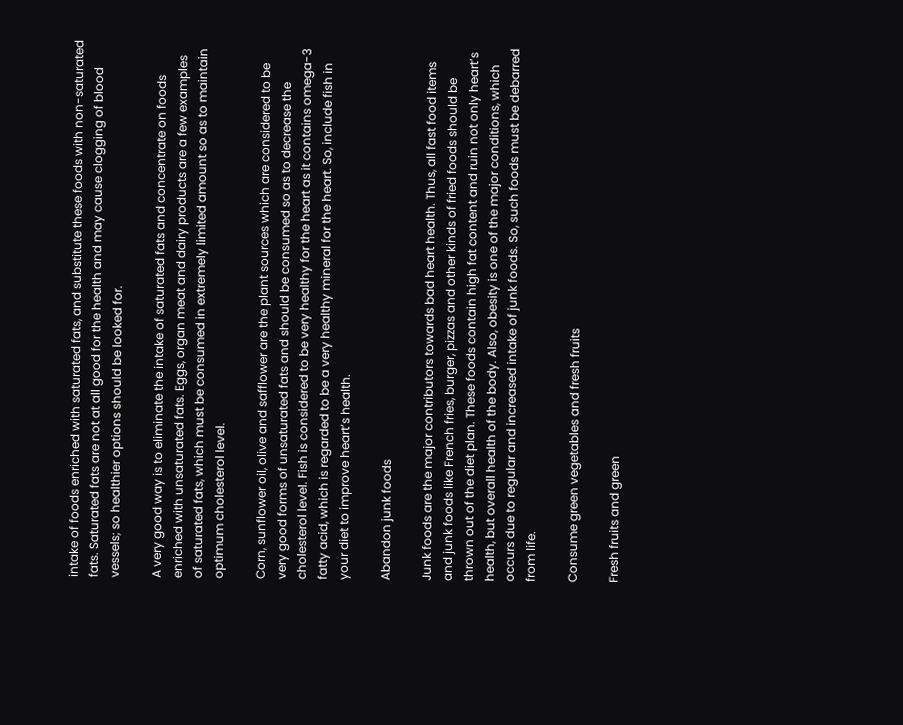intake of foods enriched with saturated fats, and substitute these foods with non-saturated fats. Saturated fats are not at all good for the health and may cause clogging of blood vessels; so healthier options should be looked for.

A very good way is to eliminate the intake of saturated fats and concentrate on foods enriched with unsaturated fats. Eggs, organ meat and dairy products are a few examples of saturated fats, which must be consumed in extremely limited amount so as to maintain optimum cholesterol level.

Corn, sunflower oil, olive and safflower are the plant sources which are considered to be very good forms of unsaturated fats and should be consumed so as to decrease the cholesterol level. Fish is considered to be very healthy for the heart as it contains omega-3 fatty acid, which is regarded to be a very healthy mineral for the heart. So, include fish in your diet to improve heart’s health.

Abandon junk foods

Junk foods are the major contributors towards bad heart health. Thus, all fast food items and junk foods like French fries, burger, pizzas and other kinds of fried foods should be thrown out of the diet plan. These foods contain high fat content and ruin not only heart’s health, but overall health of the body. Also, obesity is one of the major conditions, which occurs due to regular and increased intake of junk foods. So, such foods must be debarred from life.

Consume green vegetables and fresh fruits

Fresh fruits and green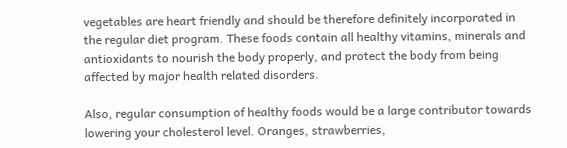vegetables are heart friendly and should be therefore definitely incorporated in the regular diet program. These foods contain all healthy vitamins, minerals and antioxidants to nourish the body properly, and protect the body from being affected by major health related disorders.

Also, regular consumption of healthy foods would be a large contributor towards lowering your cholesterol level. Oranges, strawberries,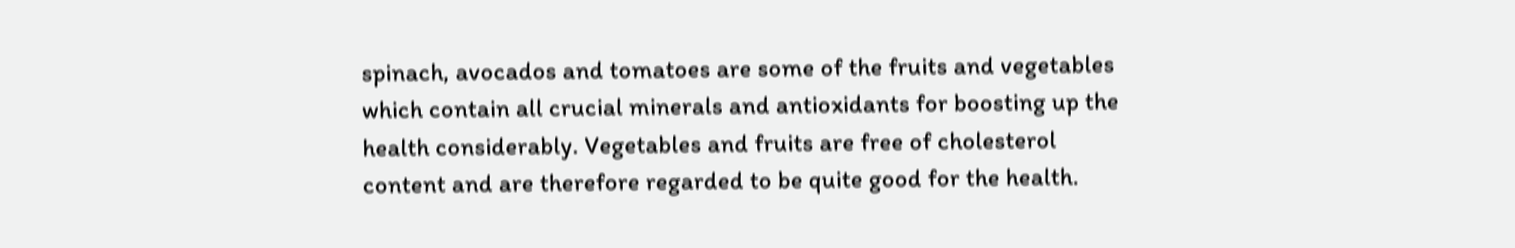spinach, avocados and tomatoes are some of the fruits and vegetables which contain all crucial minerals and antioxidants for boosting up the health considerably. Vegetables and fruits are free of cholesterol content and are therefore regarded to be quite good for the health.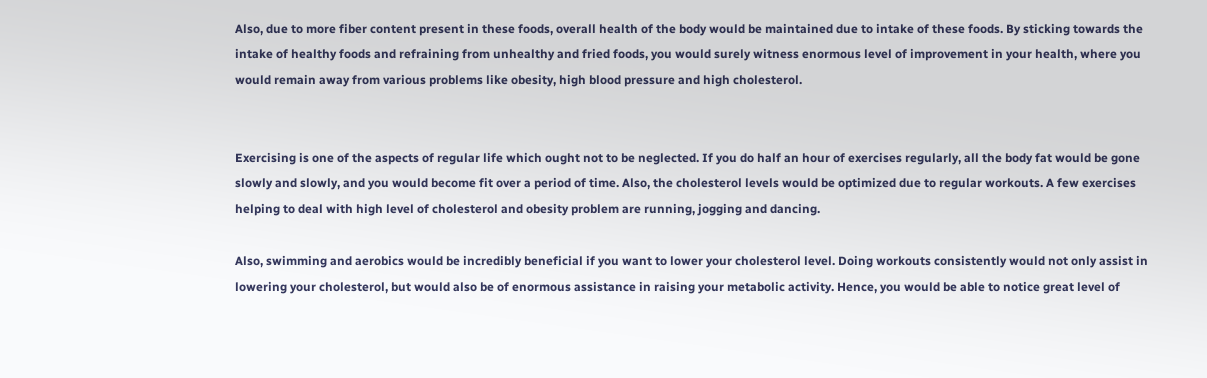Also, due to more fiber content present in these foods, overall health of the body would be maintained due to intake of these foods. By sticking towards the intake of healthy foods and refraining from unhealthy and fried foods, you would surely witness enormous level of improvement in your health, where you would remain away from various problems like obesity, high blood pressure and high cholesterol.


Exercising is one of the aspects of regular life which ought not to be neglected. If you do half an hour of exercises regularly, all the body fat would be gone slowly and slowly, and you would become fit over a period of time. Also, the cholesterol levels would be optimized due to regular workouts. A few exercises helping to deal with high level of cholesterol and obesity problem are running, jogging and dancing.

Also, swimming and aerobics would be incredibly beneficial if you want to lower your cholesterol level. Doing workouts consistently would not only assist in lowering your cholesterol, but would also be of enormous assistance in raising your metabolic activity. Hence, you would be able to notice great level of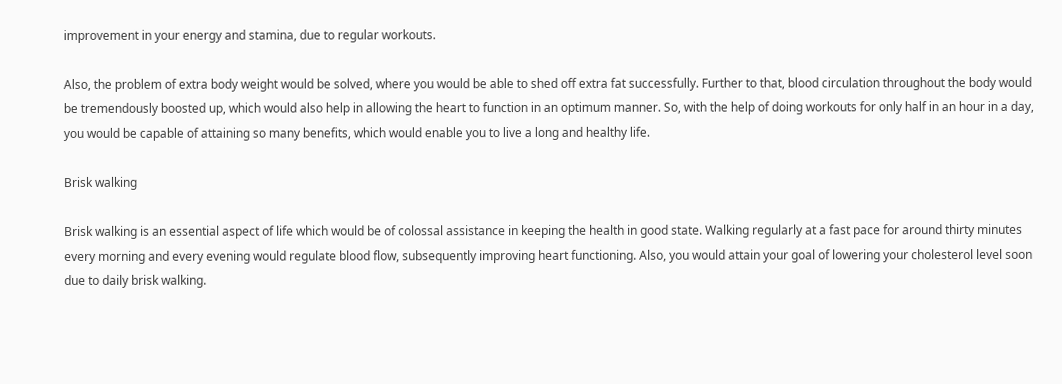improvement in your energy and stamina, due to regular workouts.

Also, the problem of extra body weight would be solved, where you would be able to shed off extra fat successfully. Further to that, blood circulation throughout the body would be tremendously boosted up, which would also help in allowing the heart to function in an optimum manner. So, with the help of doing workouts for only half in an hour in a day, you would be capable of attaining so many benefits, which would enable you to live a long and healthy life.

Brisk walking

Brisk walking is an essential aspect of life which would be of colossal assistance in keeping the health in good state. Walking regularly at a fast pace for around thirty minutes every morning and every evening would regulate blood flow, subsequently improving heart functioning. Also, you would attain your goal of lowering your cholesterol level soon due to daily brisk walking.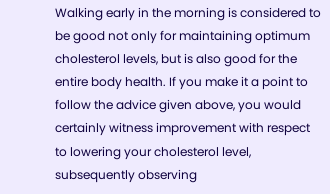Walking early in the morning is considered to be good not only for maintaining optimum cholesterol levels, but is also good for the entire body health. If you make it a point to follow the advice given above, you would certainly witness improvement with respect to lowering your cholesterol level, subsequently observing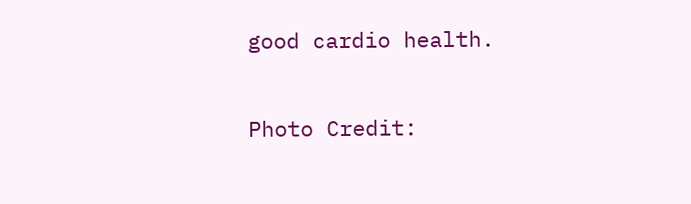good cardio health.

Photo Credit: